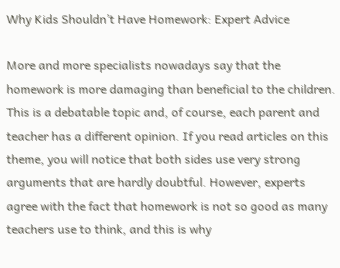Why Kids Shouldn’t Have Homework: Expert Advice

More and more specialists nowadays say that the homework is more damaging than beneficial to the children. This is a debatable topic and, of course, each parent and teacher has a different opinion. If you read articles on this theme, you will notice that both sides use very strong arguments that are hardly doubtful. However, experts agree with the fact that homework is not so good as many teachers use to think, and this is why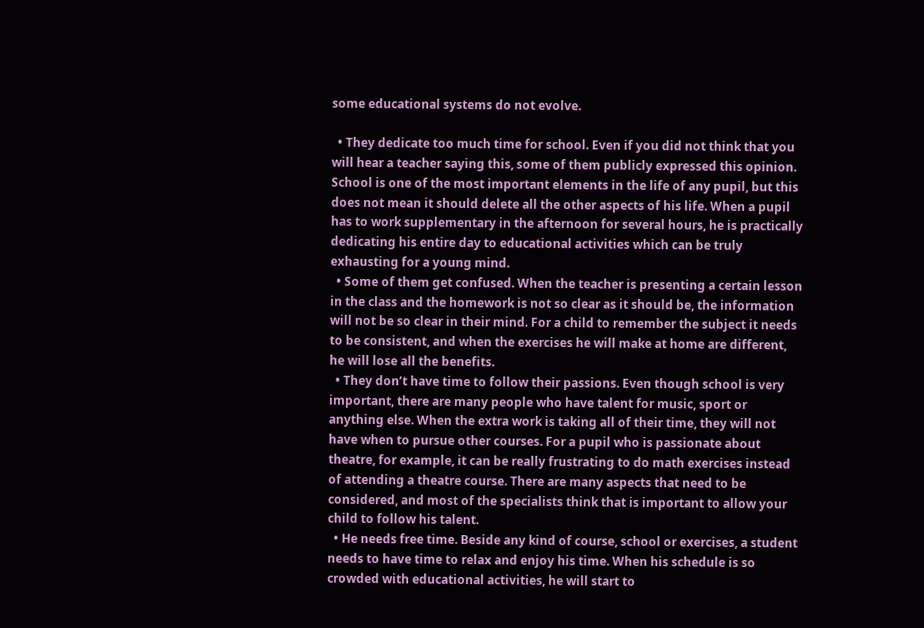some educational systems do not evolve.

  • They dedicate too much time for school. Even if you did not think that you will hear a teacher saying this, some of them publicly expressed this opinion. School is one of the most important elements in the life of any pupil, but this does not mean it should delete all the other aspects of his life. When a pupil has to work supplementary in the afternoon for several hours, he is practically dedicating his entire day to educational activities which can be truly exhausting for a young mind.
  • Some of them get confused. When the teacher is presenting a certain lesson in the class and the homework is not so clear as it should be, the information will not be so clear in their mind. For a child to remember the subject it needs to be consistent, and when the exercises he will make at home are different, he will lose all the benefits.
  • They don’t have time to follow their passions. Even though school is very important, there are many people who have talent for music, sport or anything else. When the extra work is taking all of their time, they will not have when to pursue other courses. For a pupil who is passionate about theatre, for example, it can be really frustrating to do math exercises instead of attending a theatre course. There are many aspects that need to be considered, and most of the specialists think that is important to allow your child to follow his talent.
  • He needs free time. Beside any kind of course, school or exercises, a student needs to have time to relax and enjoy his time. When his schedule is so crowded with educational activities, he will start to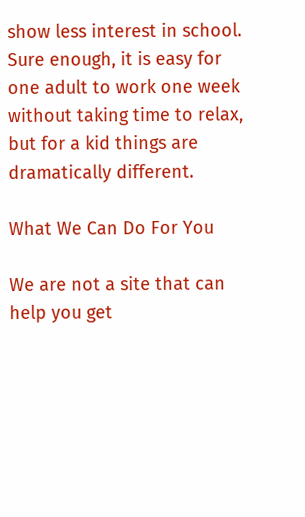show less interest in school. Sure enough, it is easy for one adult to work one week without taking time to relax, but for a kid things are dramatically different.

What We Can Do For You

We are not a site that can help you get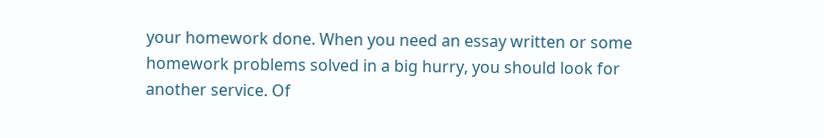your homework done. When you need an essay written or some homework problems solved in a big hurry, you should look for another service. Of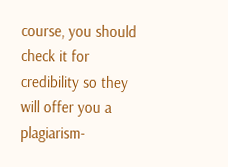course, you should check it for credibility so they will offer you a plagiarism-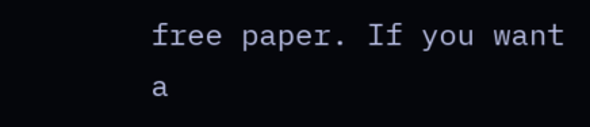free paper. If you want a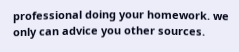professional doing your homework. we only can advice you other sources.